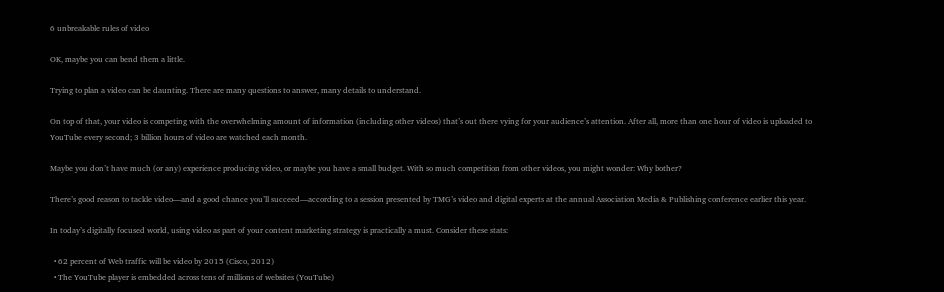6 unbreakable rules of video

OK, maybe you can bend them a little.

Trying to plan a video can be daunting. There are many questions to answer, many details to understand.

On top of that, your video is competing with the overwhelming amount of information (including other videos) that’s out there vying for your audience’s attention. After all, more than one hour of video is uploaded to YouTube every second; 3 billion hours of video are watched each month.

Maybe you don’t have much (or any) experience producing video, or maybe you have a small budget. With so much competition from other videos, you might wonder: Why bother?

There’s good reason to tackle video—and a good chance you’ll succeed—according to a session presented by TMG’s video and digital experts at the annual Association Media & Publishing conference earlier this year.

In today’s digitally focused world, using video as part of your content marketing strategy is practically a must. Consider these stats:

  • 62 percent of Web traffic will be video by 2015 (Cisco, 2012)
  • The YouTube player is embedded across tens of millions of websites (YouTube)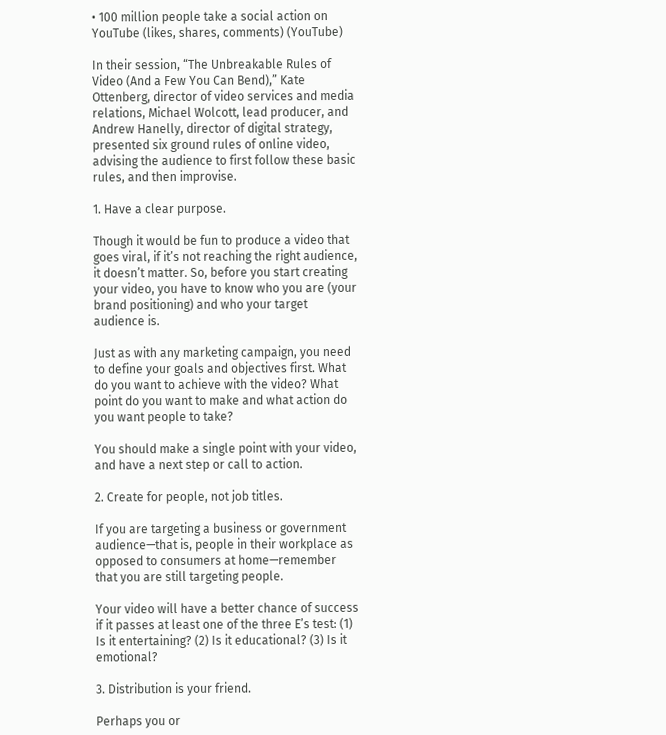• 100 million people take a social action on YouTube (likes, shares, comments) (YouTube)

In their session, “The Unbreakable Rules of Video (And a Few You Can Bend),” Kate Ottenberg, director of video services and media relations, Michael Wolcott, lead producer, and Andrew Hanelly, director of digital strategy, presented six ground rules of online video, advising the audience to first follow these basic rules, and then improvise.

1. Have a clear purpose.

Though it would be fun to produce a video that goes viral, if it’s not reaching the right audience, it doesn’t matter. So, before you start creating your video, you have to know who you are (your brand positioning) and who your target audience is.

Just as with any marketing campaign, you need to define your goals and objectives first. What do you want to achieve with the video? What point do you want to make and what action do you want people to take?

You should make a single point with your video, and have a next step or call to action.

2. Create for people, not job titles.

If you are targeting a business or government audience—that is, people in their workplace as opposed to consumers at home—remember that you are still targeting people.

Your video will have a better chance of success if it passes at least one of the three E’s test: (1) Is it entertaining? (2) Is it educational? (3) Is it emotional?

3. Distribution is your friend.

Perhaps you or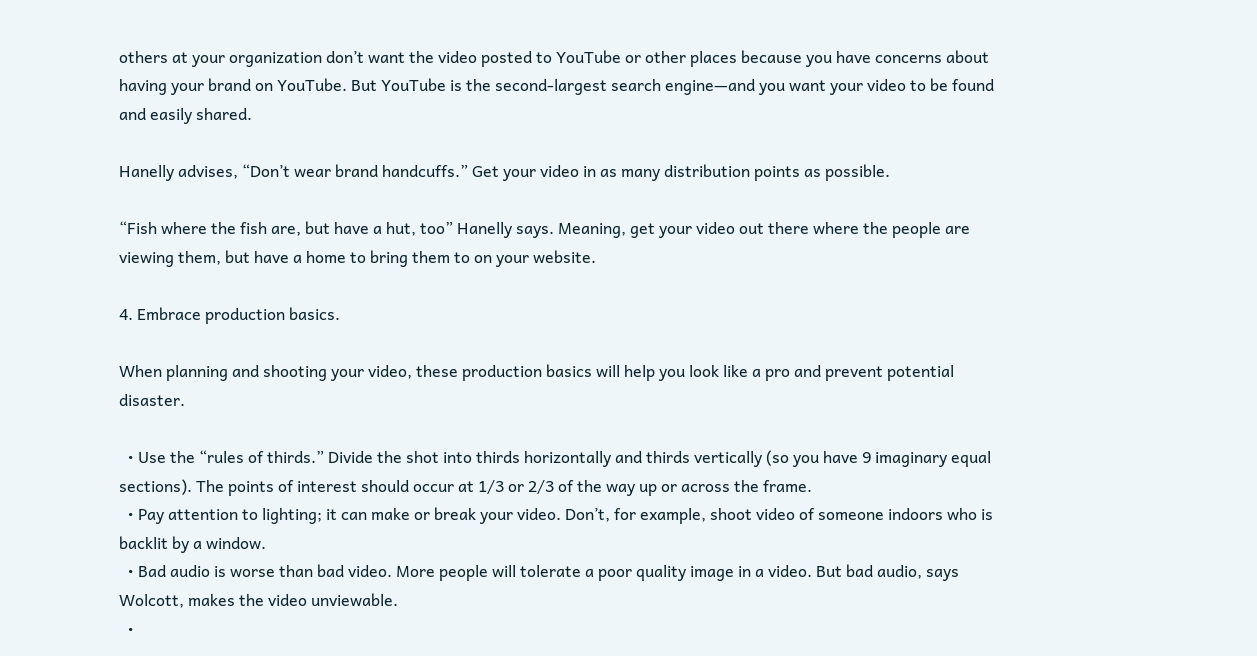others at your organization don’t want the video posted to YouTube or other places because you have concerns about having your brand on YouTube. But YouTube is the second-largest search engine—and you want your video to be found and easily shared.

Hanelly advises, “Don’t wear brand handcuffs.” Get your video in as many distribution points as possible.

“Fish where the fish are, but have a hut, too” Hanelly says. Meaning, get your video out there where the people are viewing them, but have a home to bring them to on your website.

4. Embrace production basics.

When planning and shooting your video, these production basics will help you look like a pro and prevent potential disaster.

  • Use the “rules of thirds.” Divide the shot into thirds horizontally and thirds vertically (so you have 9 imaginary equal sections). The points of interest should occur at 1/3 or 2/3 of the way up or across the frame.
  • Pay attention to lighting; it can make or break your video. Don’t, for example, shoot video of someone indoors who is backlit by a window.
  • Bad audio is worse than bad video. More people will tolerate a poor quality image in a video. But bad audio, says Wolcott, makes the video unviewable.
  •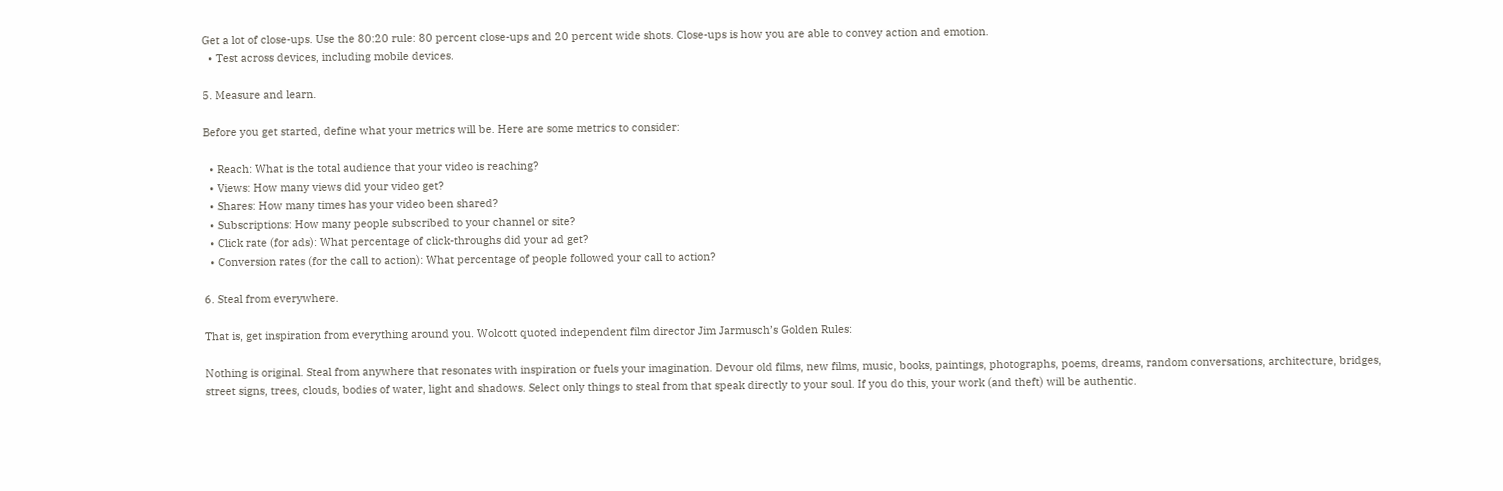Get a lot of close-ups. Use the 80:20 rule: 80 percent close-ups and 20 percent wide shots. Close-ups is how you are able to convey action and emotion.
  • Test across devices, including mobile devices.

5. Measure and learn.

Before you get started, define what your metrics will be. Here are some metrics to consider:

  • Reach: What is the total audience that your video is reaching?
  • Views: How many views did your video get?
  • Shares: How many times has your video been shared?
  • Subscriptions: How many people subscribed to your channel or site?
  • Click rate (for ads): What percentage of click-throughs did your ad get?
  • Conversion rates (for the call to action): What percentage of people followed your call to action?

6. Steal from everywhere.

That is, get inspiration from everything around you. Wolcott quoted independent film director Jim Jarmusch’s Golden Rules:

Nothing is original. Steal from anywhere that resonates with inspiration or fuels your imagination. Devour old films, new films, music, books, paintings, photographs, poems, dreams, random conversations, architecture, bridges, street signs, trees, clouds, bodies of water, light and shadows. Select only things to steal from that speak directly to your soul. If you do this, your work (and theft) will be authentic.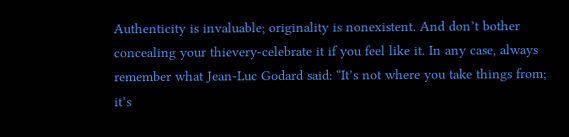Authenticity is invaluable; originality is nonexistent. And don’t bother concealing your thievery-celebrate it if you feel like it. In any case, always remember what Jean-Luc Godard said: “It’s not where you take things from; it’s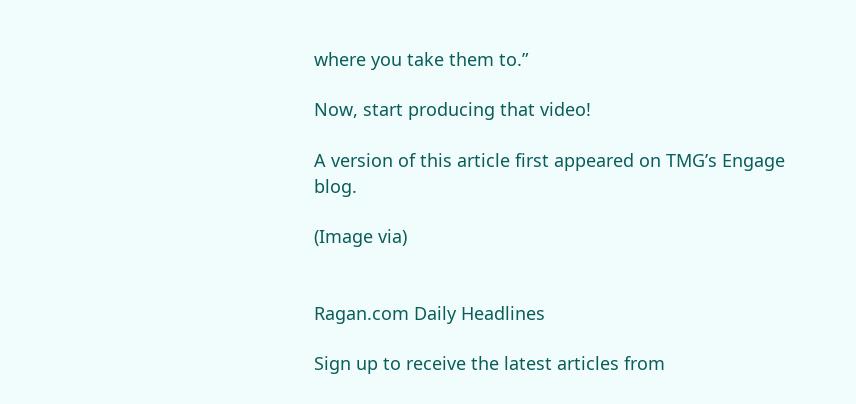where you take them to.”

Now, start producing that video!

A version of this article first appeared on TMG’s Engage blog.

(Image via)


Ragan.com Daily Headlines

Sign up to receive the latest articles from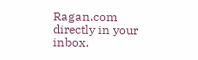Ragan.com directly in your inbox.